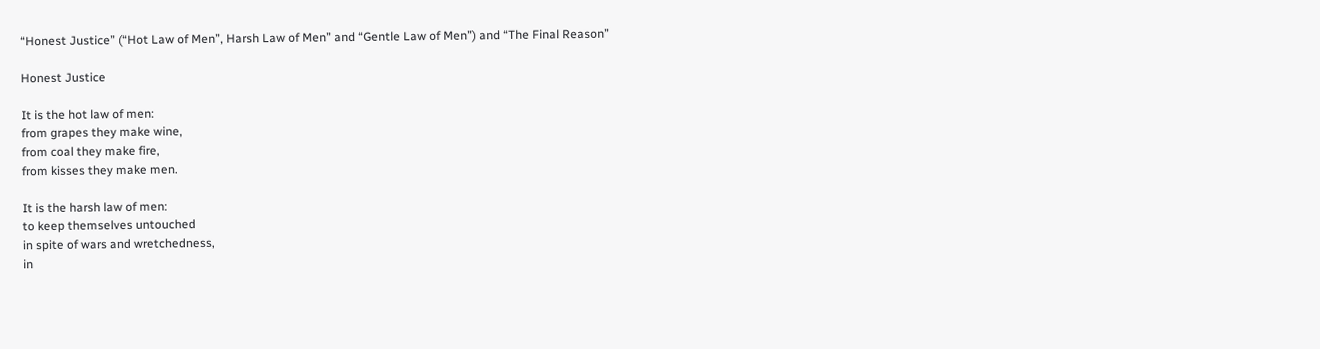“Honest Justice” (“Hot Law of Men”, Harsh Law of Men” and “Gentle Law of Men”) and “The Final Reason”

Honest Justice

It is the hot law of men:
from grapes they make wine,
from coal they make fire,
from kisses they make men.

It is the harsh law of men:
to keep themselves untouched
in spite of wars and wretchedness,
in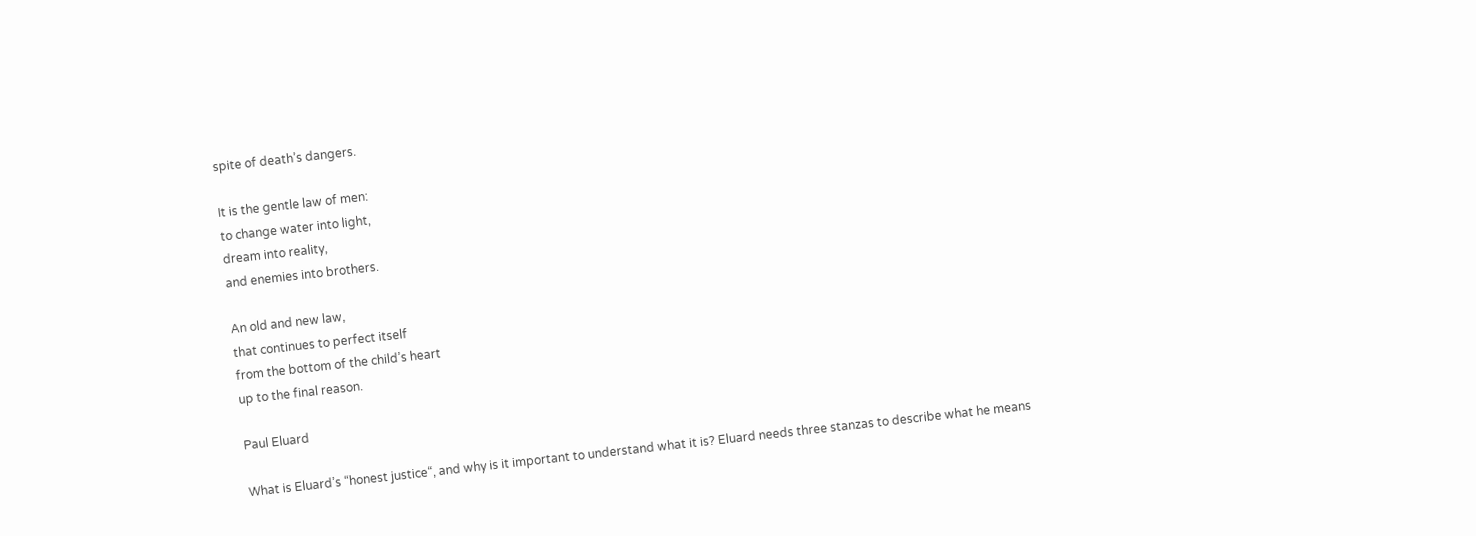spite of death’s dangers.

It is the gentle law of men:
to change water into light,
dream into reality,
and enemies into brothers.

An old and new law,
that continues to perfect itself
from the bottom of the child’s heart
up to the final reason.

Paul Eluard

What is Eluard’s “honest justice“, and why is it important to understand what it is? Eluard needs three stanzas to describe what he means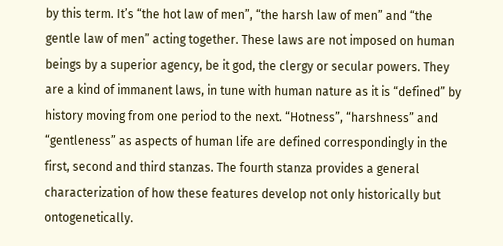by this term. It’s “the hot law of men”, “the harsh law of men” and “the gentle law of men” acting together. These laws are not imposed on human beings by a superior agency, be it god, the clergy or secular powers. They are a kind of immanent laws, in tune with human nature as it is “defined” by history moving from one period to the next. “Hotness”, “harshness” and “gentleness” as aspects of human life are defined correspondingly in the first, second and third stanzas. The fourth stanza provides a general characterization of how these features develop not only historically but ontogenetically.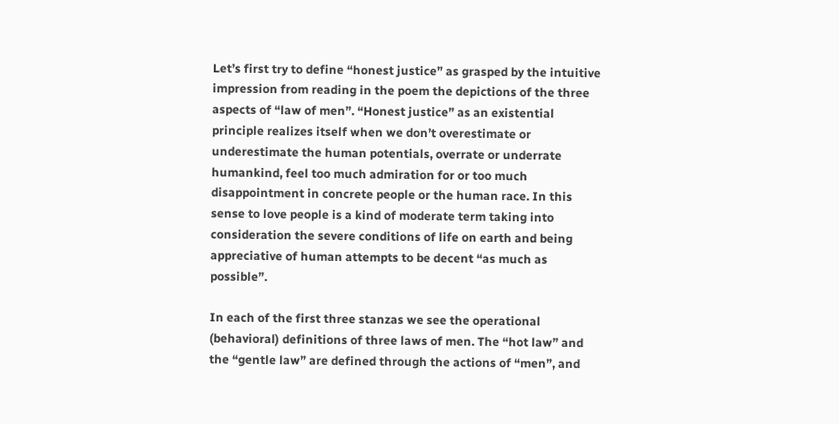Let’s first try to define “honest justice” as grasped by the intuitive impression from reading in the poem the depictions of the three aspects of “law of men”. “Honest justice” as an existential principle realizes itself when we don’t overestimate or underestimate the human potentials, overrate or underrate humankind, feel too much admiration for or too much disappointment in concrete people or the human race. In this sense to love people is a kind of moderate term taking into consideration the severe conditions of life on earth and being appreciative of human attempts to be decent “as much as possible”.

In each of the first three stanzas we see the operational (behavioral) definitions of three laws of men. The “hot law” and the “gentle law” are defined through the actions of “men”, and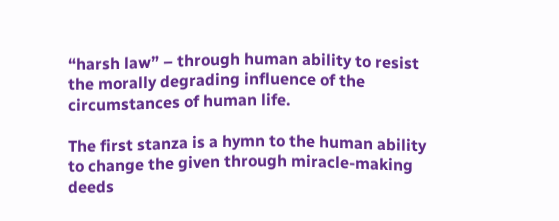“harsh law” – through human ability to resist the morally degrading influence of the circumstances of human life.

The first stanza is a hymn to the human ability to change the given through miracle-making deeds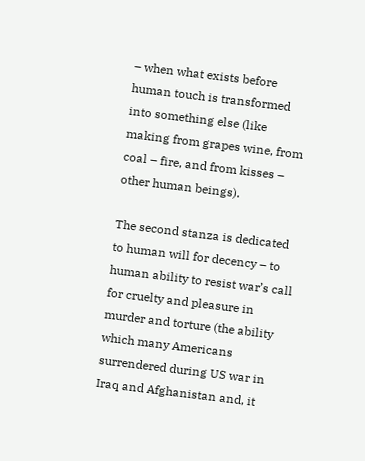– when what exists before human touch is transformed into something else (like making from grapes wine, from coal – fire, and from kisses – other human beings).

The second stanza is dedicated to human will for decency – to human ability to resist war’s call for cruelty and pleasure in murder and torture (the ability which many Americans surrendered during US war in Iraq and Afghanistan and, it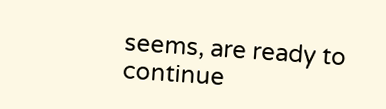seems, are ready to continue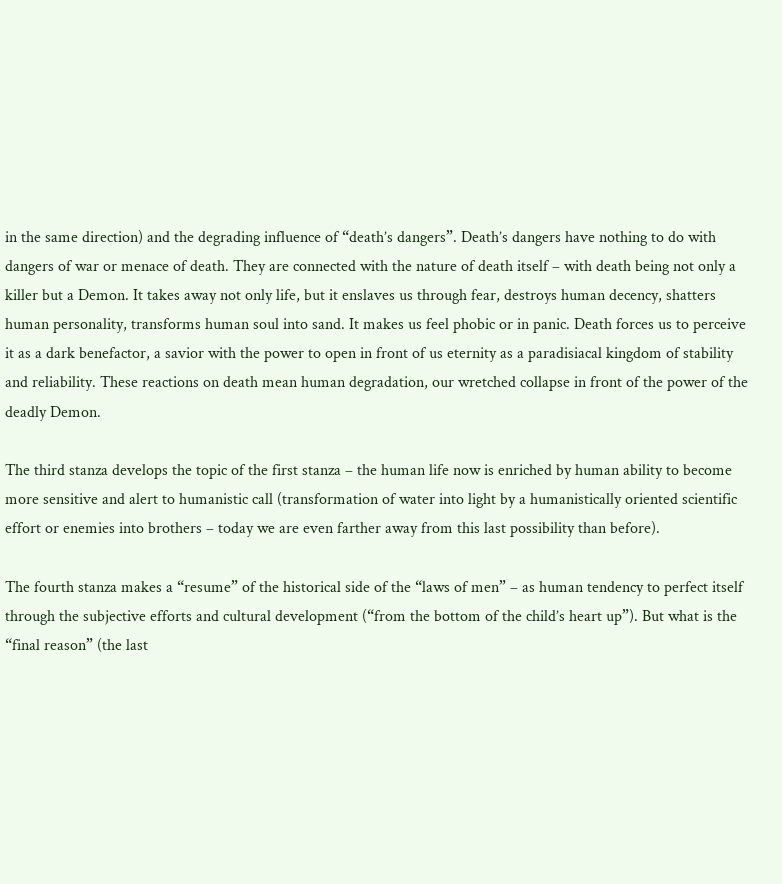in the same direction) and the degrading influence of “death’s dangers”. Death’s dangers have nothing to do with dangers of war or menace of death. They are connected with the nature of death itself – with death being not only a killer but a Demon. It takes away not only life, but it enslaves us through fear, destroys human decency, shatters human personality, transforms human soul into sand. It makes us feel phobic or in panic. Death forces us to perceive it as a dark benefactor, a savior with the power to open in front of us eternity as a paradisiacal kingdom of stability and reliability. These reactions on death mean human degradation, our wretched collapse in front of the power of the deadly Demon.

The third stanza develops the topic of the first stanza – the human life now is enriched by human ability to become more sensitive and alert to humanistic call (transformation of water into light by a humanistically oriented scientific effort or enemies into brothers – today we are even farther away from this last possibility than before).

The fourth stanza makes a “resume” of the historical side of the “laws of men” – as human tendency to perfect itself through the subjective efforts and cultural development (“from the bottom of the child’s heart up”). But what is the “final reason” (the last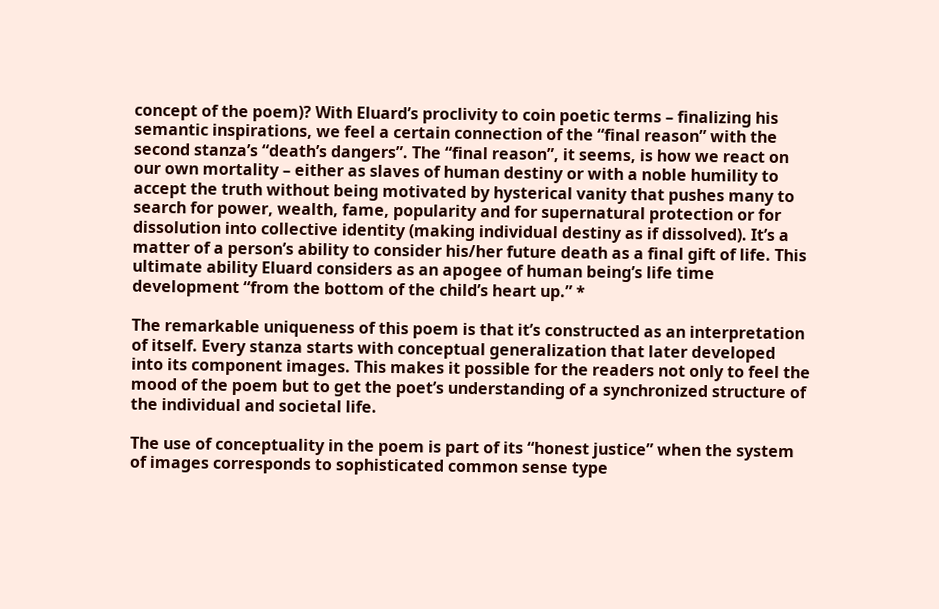concept of the poem)? With Eluard’s proclivity to coin poetic terms – finalizing his semantic inspirations, we feel a certain connection of the “final reason” with the second stanza’s “death’s dangers”. The “final reason”, it seems, is how we react on our own mortality – either as slaves of human destiny or with a noble humility to accept the truth without being motivated by hysterical vanity that pushes many to search for power, wealth, fame, popularity and for supernatural protection or for dissolution into collective identity (making individual destiny as if dissolved). It’s a matter of a person’s ability to consider his/her future death as a final gift of life. This ultimate ability Eluard considers as an apogee of human being’s life time development “from the bottom of the child’s heart up.” *

The remarkable uniqueness of this poem is that it’s constructed as an interpretation of itself. Every stanza starts with conceptual generalization that later developed into its component images. This makes it possible for the readers not only to feel the mood of the poem but to get the poet’s understanding of a synchronized structure of the individual and societal life.

The use of conceptuality in the poem is part of its “honest justice” when the system of images corresponds to sophisticated common sense type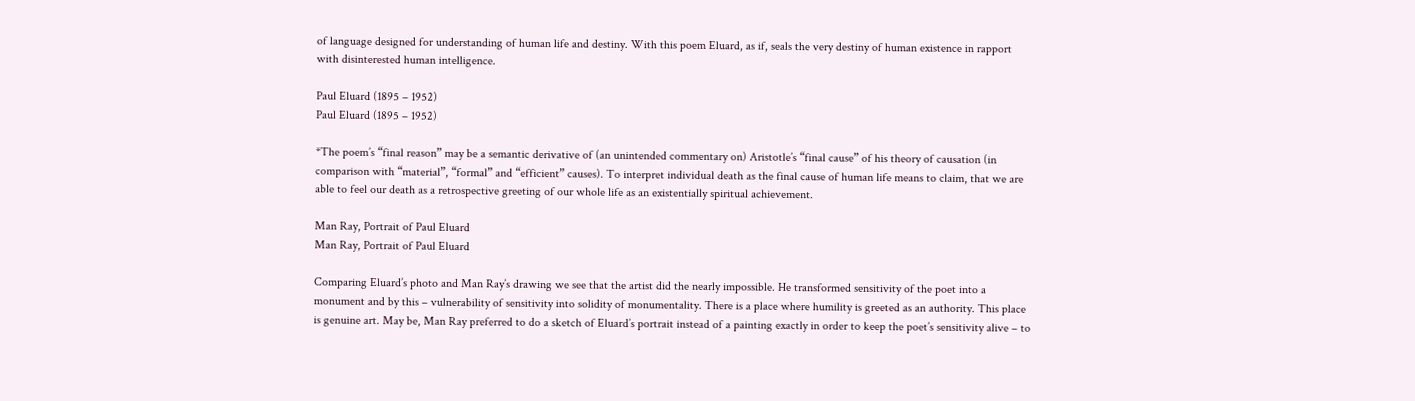of language designed for understanding of human life and destiny. With this poem Eluard, as if, seals the very destiny of human existence in rapport with disinterested human intelligence.

Paul Eluard (1895 – 1952)
Paul Eluard (1895 – 1952)

*The poem’s “final reason” may be a semantic derivative of (an unintended commentary on) Aristotle’s “final cause” of his theory of causation (in comparison with “material”, “formal” and “efficient” causes). To interpret individual death as the final cause of human life means to claim, that we are able to feel our death as a retrospective greeting of our whole life as an existentially spiritual achievement.

Man Ray, Portrait of Paul Eluard
Man Ray, Portrait of Paul Eluard

Comparing Eluard’s photo and Man Ray’s drawing we see that the artist did the nearly impossible. He transformed sensitivity of the poet into a monument and by this – vulnerability of sensitivity into solidity of monumentality. There is a place where humility is greeted as an authority. This place is genuine art. May be, Man Ray preferred to do a sketch of Eluard’s portrait instead of a painting exactly in order to keep the poet’s sensitivity alive – to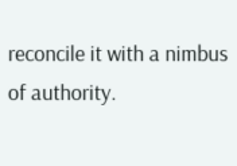reconcile it with a nimbus of authority.